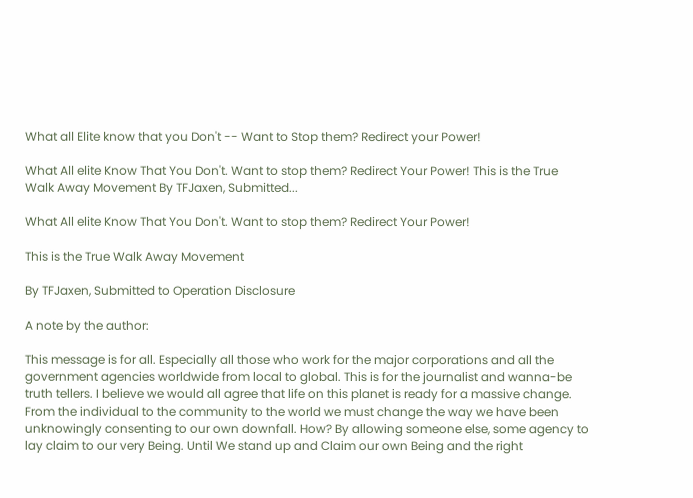What all Elite know that you Don't -- Want to Stop them? Redirect your Power!

What All elite Know That You Don't. Want to stop them? Redirect Your Power! This is the True Walk Away Movement By TFJaxen, Submitted...

What All elite Know That You Don't. Want to stop them? Redirect Your Power!

This is the True Walk Away Movement

By TFJaxen, Submitted to Operation Disclosure

A note by the author:

This message is for all. Especially all those who work for the major corporations and all the government agencies worldwide from local to global. This is for the journalist and wanna-be truth tellers. I believe we would all agree that life on this planet is ready for a massive change. From the individual to the community to the world we must change the way we have been unknowingly consenting to our own downfall. How? By allowing someone else, some agency to lay claim to our very Being. Until We stand up and Claim our own Being and the right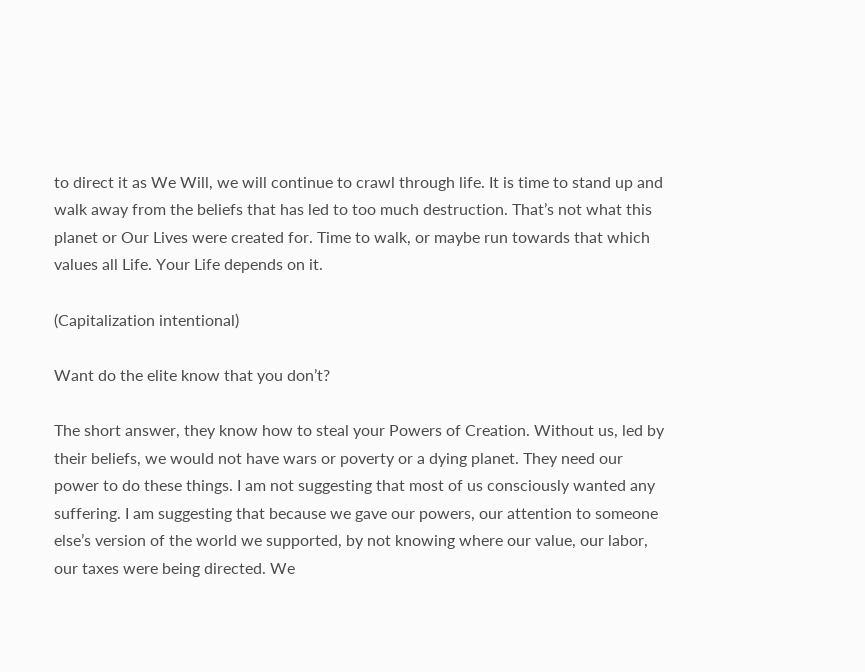to direct it as We Will, we will continue to crawl through life. It is time to stand up and walk away from the beliefs that has led to too much destruction. That’s not what this planet or Our Lives were created for. Time to walk, or maybe run towards that which values all Life. Your Life depends on it.

(Capitalization intentional)

Want do the elite know that you don’t?

The short answer, they know how to steal your Powers of Creation. Without us, led by their beliefs, we would not have wars or poverty or a dying planet. They need our power to do these things. I am not suggesting that most of us consciously wanted any suffering. I am suggesting that because we gave our powers, our attention to someone else’s version of the world we supported, by not knowing where our value, our labor, our taxes were being directed. We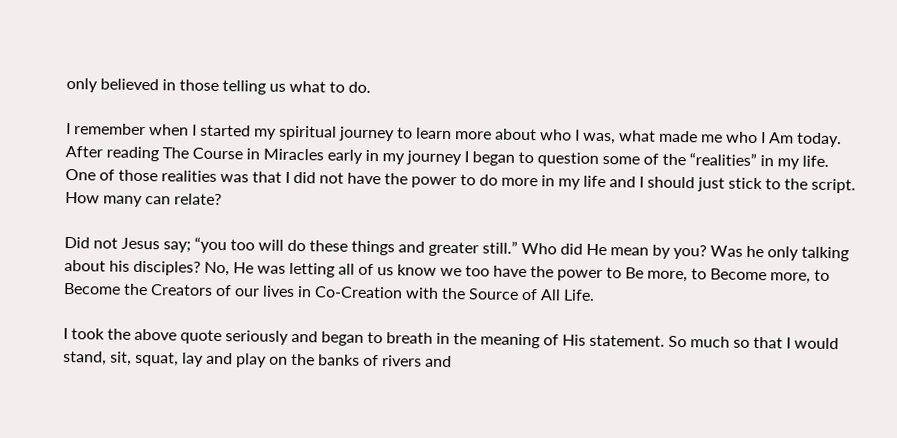only believed in those telling us what to do.

I remember when I started my spiritual journey to learn more about who I was, what made me who I Am today. After reading The Course in Miracles early in my journey I began to question some of the “realities” in my life. One of those realities was that I did not have the power to do more in my life and I should just stick to the script. How many can relate?

Did not Jesus say; “you too will do these things and greater still.” Who did He mean by you? Was he only talking about his disciples? No, He was letting all of us know we too have the power to Be more, to Become more, to Become the Creators of our lives in Co-Creation with the Source of All Life.

I took the above quote seriously and began to breath in the meaning of His statement. So much so that I would stand, sit, squat, lay and play on the banks of rivers and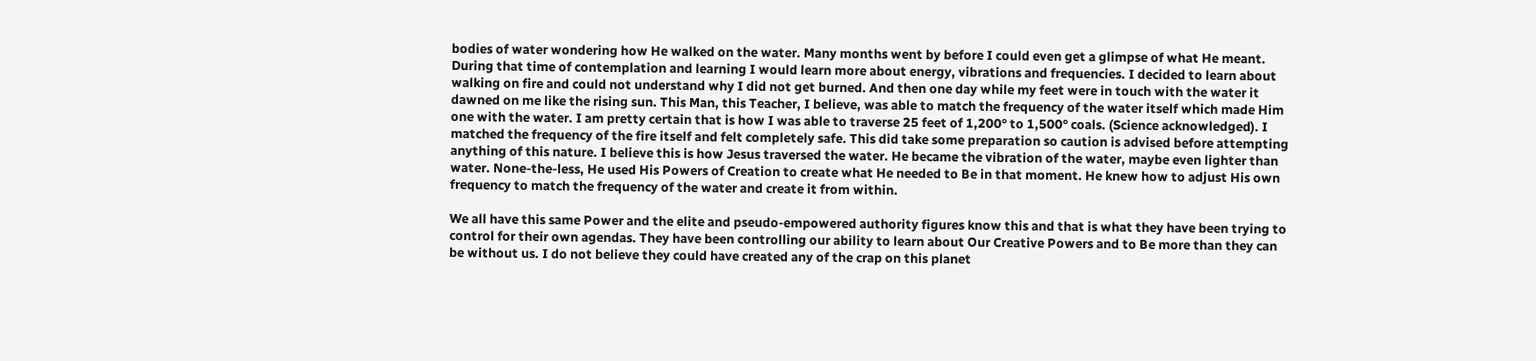bodies of water wondering how He walked on the water. Many months went by before I could even get a glimpse of what He meant. During that time of contemplation and learning I would learn more about energy, vibrations and frequencies. I decided to learn about walking on fire and could not understand why I did not get burned. And then one day while my feet were in touch with the water it dawned on me like the rising sun. This Man, this Teacher, I believe, was able to match the frequency of the water itself which made Him one with the water. I am pretty certain that is how I was able to traverse 25 feet of 1,200° to 1,500° coals. (Science acknowledged). I matched the frequency of the fire itself and felt completely safe. This did take some preparation so caution is advised before attempting anything of this nature. I believe this is how Jesus traversed the water. He became the vibration of the water, maybe even lighter than water. None-the-less, He used His Powers of Creation to create what He needed to Be in that moment. He knew how to adjust His own frequency to match the frequency of the water and create it from within.

We all have this same Power and the elite and pseudo-empowered authority figures know this and that is what they have been trying to control for their own agendas. They have been controlling our ability to learn about Our Creative Powers and to Be more than they can be without us. I do not believe they could have created any of the crap on this planet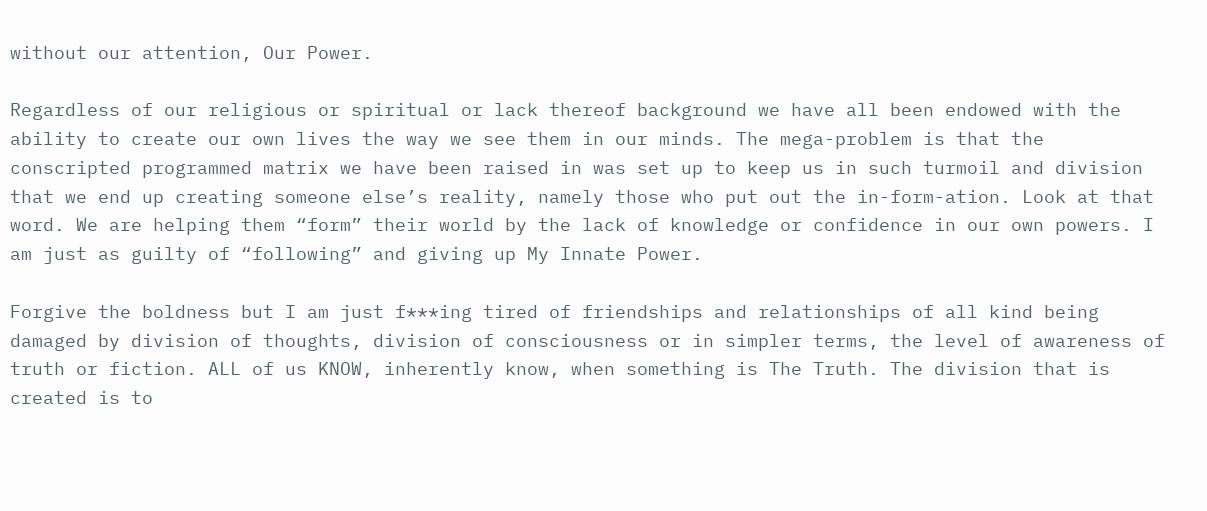without our attention, Our Power.

Regardless of our religious or spiritual or lack thereof background we have all been endowed with the ability to create our own lives the way we see them in our minds. The mega-problem is that the conscripted programmed matrix we have been raised in was set up to keep us in such turmoil and division that we end up creating someone else’s reality, namely those who put out the in-form-ation. Look at that word. We are helping them “form” their world by the lack of knowledge or confidence in our own powers. I am just as guilty of “following” and giving up My Innate Power.

Forgive the boldness but I am just f***ing tired of friendships and relationships of all kind being damaged by division of thoughts, division of consciousness or in simpler terms, the level of awareness of truth or fiction. ALL of us KNOW, inherently know, when something is The Truth. The division that is created is to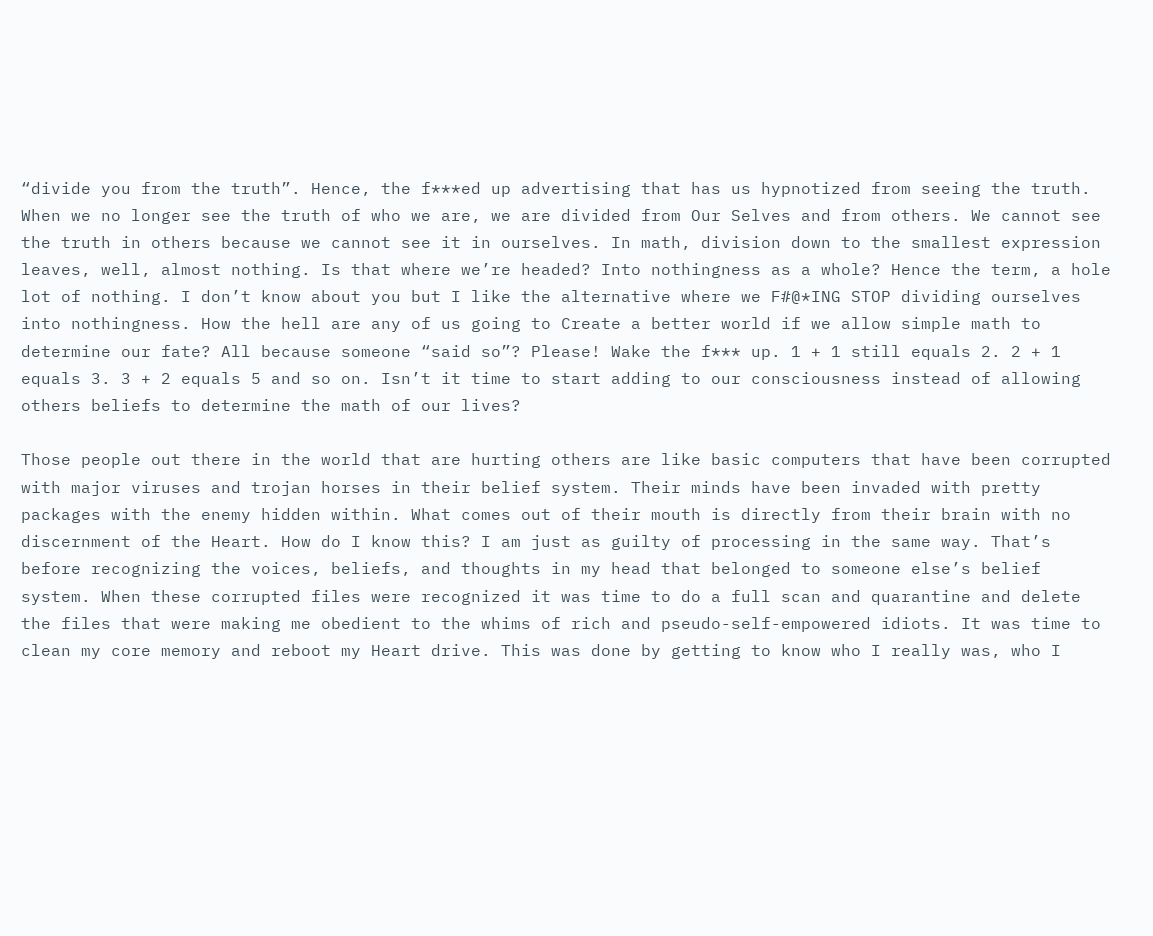“divide you from the truth”. Hence, the f***ed up advertising that has us hypnotized from seeing the truth. When we no longer see the truth of who we are, we are divided from Our Selves and from others. We cannot see the truth in others because we cannot see it in ourselves. In math, division down to the smallest expression leaves, well, almost nothing. Is that where we’re headed? Into nothingness as a whole? Hence the term, a hole lot of nothing. I don’t know about you but I like the alternative where we F#@*ING STOP dividing ourselves into nothingness. How the hell are any of us going to Create a better world if we allow simple math to determine our fate? All because someone “said so”? Please! Wake the f*** up. 1 + 1 still equals 2. 2 + 1 equals 3. 3 + 2 equals 5 and so on. Isn’t it time to start adding to our consciousness instead of allowing others beliefs to determine the math of our lives?

Those people out there in the world that are hurting others are like basic computers that have been corrupted with major viruses and trojan horses in their belief system. Their minds have been invaded with pretty packages with the enemy hidden within. What comes out of their mouth is directly from their brain with no discernment of the Heart. How do I know this? I am just as guilty of processing in the same way. That’s before recognizing the voices, beliefs, and thoughts in my head that belonged to someone else’s belief system. When these corrupted files were recognized it was time to do a full scan and quarantine and delete the files that were making me obedient to the whims of rich and pseudo-self-empowered idiots. It was time to clean my core memory and reboot my Heart drive. This was done by getting to know who I really was, who I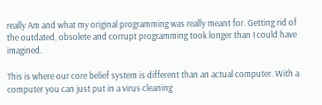really Am and what my original programming was really meant for. Getting rid of the outdated, obsolete and corrupt programming took longer than I could have imagined.

This is where our core belief system is different than an actual computer. With a computer you can just put in a virus cleaning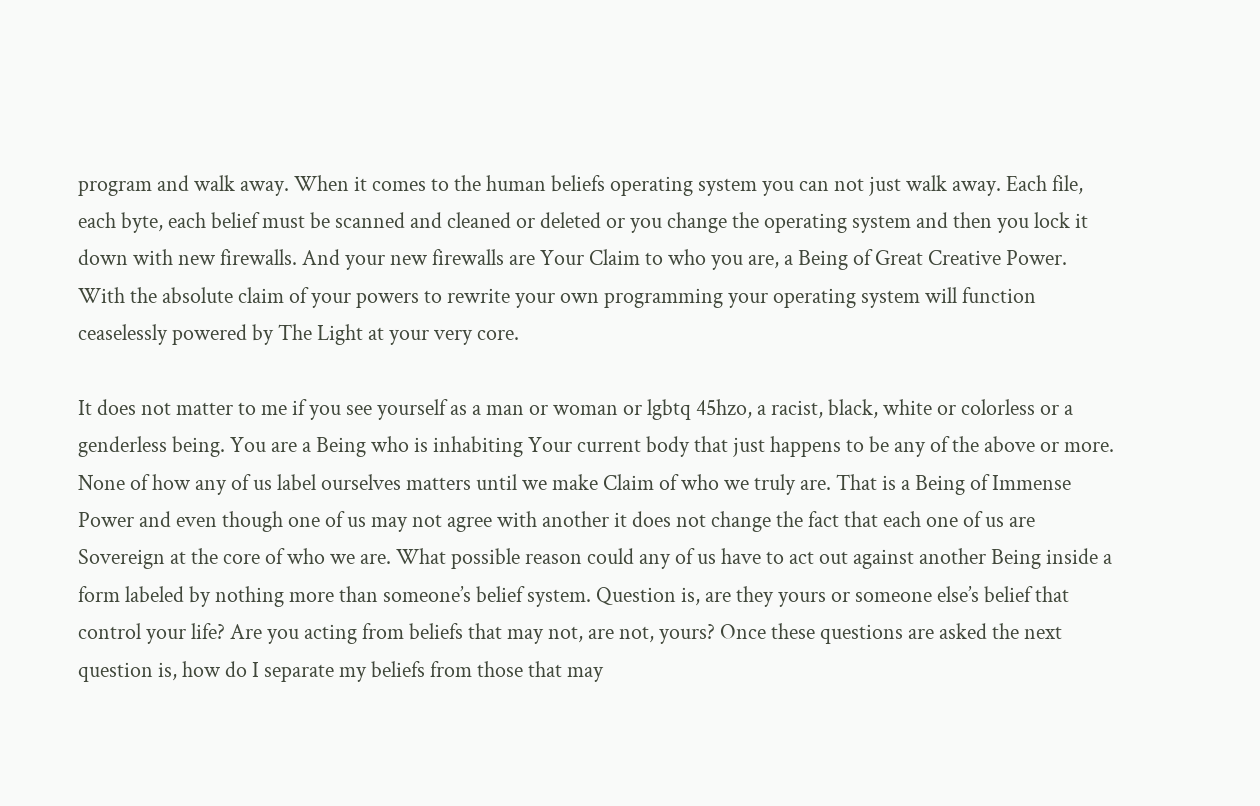program and walk away. When it comes to the human beliefs operating system you can not just walk away. Each file, each byte, each belief must be scanned and cleaned or deleted or you change the operating system and then you lock it down with new firewalls. And your new firewalls are Your Claim to who you are, a Being of Great Creative Power. With the absolute claim of your powers to rewrite your own programming your operating system will function ceaselessly powered by The Light at your very core.

It does not matter to me if you see yourself as a man or woman or lgbtq 45hzo, a racist, black, white or colorless or a genderless being. You are a Being who is inhabiting Your current body that just happens to be any of the above or more. None of how any of us label ourselves matters until we make Claim of who we truly are. That is a Being of Immense Power and even though one of us may not agree with another it does not change the fact that each one of us are Sovereign at the core of who we are. What possible reason could any of us have to act out against another Being inside a form labeled by nothing more than someone’s belief system. Question is, are they yours or someone else’s belief that control your life? Are you acting from beliefs that may not, are not, yours? Once these questions are asked the next question is, how do I separate my beliefs from those that may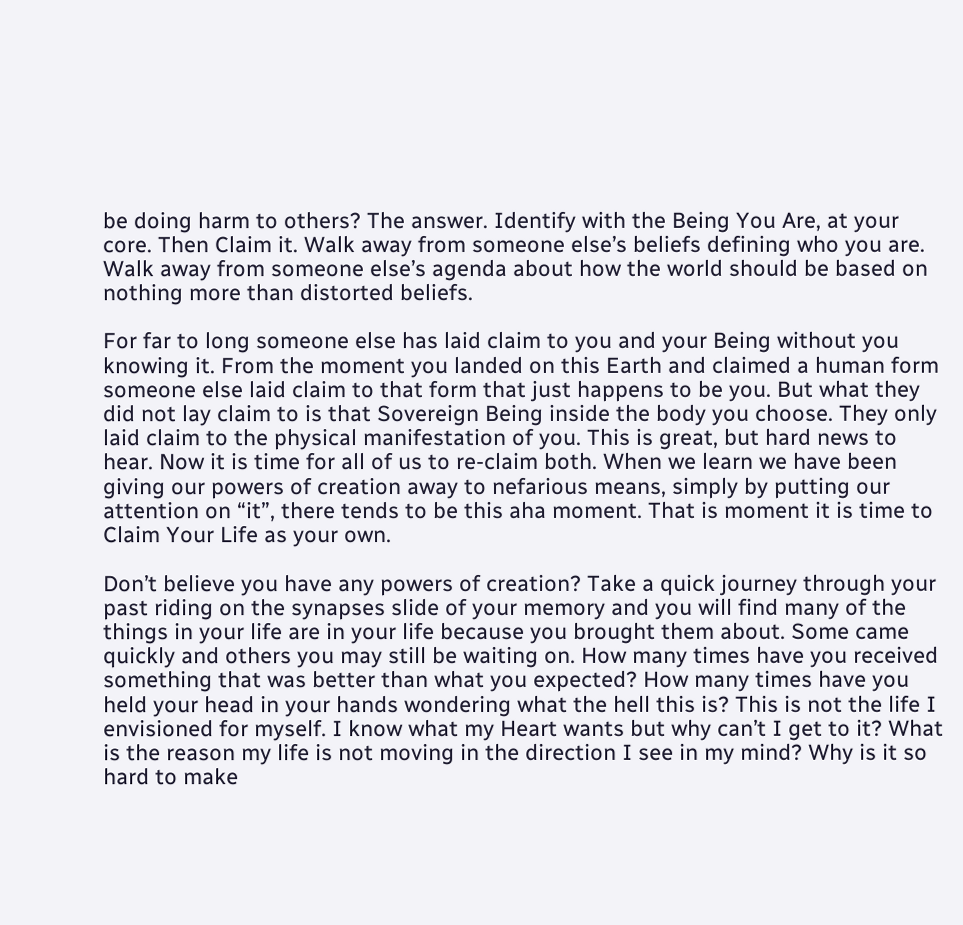be doing harm to others? The answer. Identify with the Being You Are, at your core. Then Claim it. Walk away from someone else’s beliefs defining who you are. Walk away from someone else’s agenda about how the world should be based on nothing more than distorted beliefs.

For far to long someone else has laid claim to you and your Being without you knowing it. From the moment you landed on this Earth and claimed a human form someone else laid claim to that form that just happens to be you. But what they did not lay claim to is that Sovereign Being inside the body you choose. They only laid claim to the physical manifestation of you. This is great, but hard news to hear. Now it is time for all of us to re-claim both. When we learn we have been giving our powers of creation away to nefarious means, simply by putting our attention on “it”, there tends to be this aha moment. That is moment it is time to Claim Your Life as your own.

Don’t believe you have any powers of creation? Take a quick journey through your past riding on the synapses slide of your memory and you will find many of the things in your life are in your life because you brought them about. Some came quickly and others you may still be waiting on. How many times have you received something that was better than what you expected? How many times have you held your head in your hands wondering what the hell this is? This is not the life I envisioned for myself. I know what my Heart wants but why can’t I get to it? What is the reason my life is not moving in the direction I see in my mind? Why is it so hard to make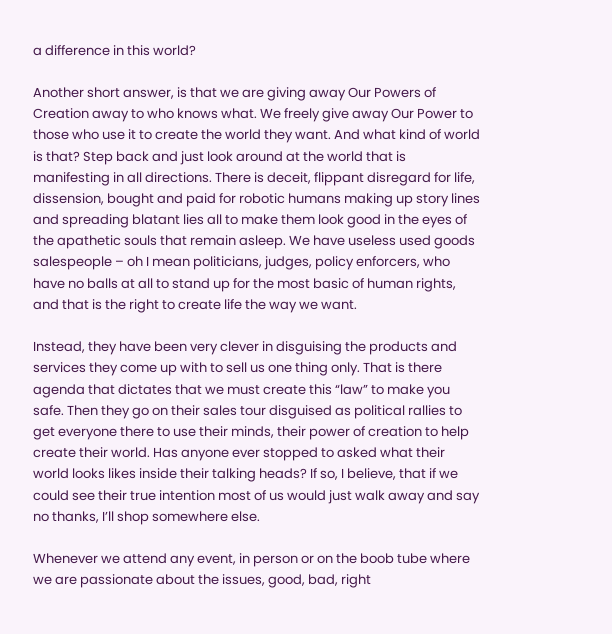a difference in this world?

Another short answer, is that we are giving away Our Powers of Creation away to who knows what. We freely give away Our Power to those who use it to create the world they want. And what kind of world is that? Step back and just look around at the world that is manifesting in all directions. There is deceit, flippant disregard for life, dissension, bought and paid for robotic humans making up story lines and spreading blatant lies all to make them look good in the eyes of the apathetic souls that remain asleep. We have useless used goods salespeople – oh I mean politicians, judges, policy enforcers, who have no balls at all to stand up for the most basic of human rights, and that is the right to create life the way we want.

Instead, they have been very clever in disguising the products and services they come up with to sell us one thing only. That is there agenda that dictates that we must create this “law” to make you safe. Then they go on their sales tour disguised as political rallies to get everyone there to use their minds, their power of creation to help create their world. Has anyone ever stopped to asked what their world looks likes inside their talking heads? If so, I believe, that if we could see their true intention most of us would just walk away and say no thanks, I’ll shop somewhere else.

Whenever we attend any event, in person or on the boob tube where we are passionate about the issues, good, bad, right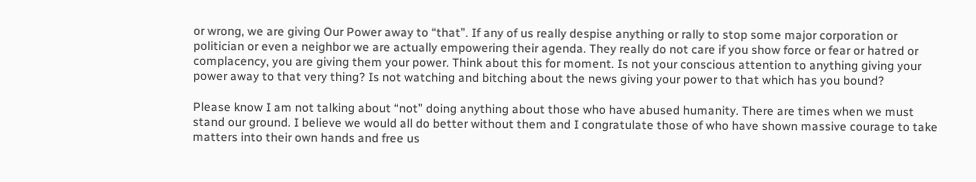or wrong, we are giving Our Power away to “that”. If any of us really despise anything or rally to stop some major corporation or politician or even a neighbor we are actually empowering their agenda. They really do not care if you show force or fear or hatred or complacency, you are giving them your power. Think about this for moment. Is not your conscious attention to anything giving your power away to that very thing? Is not watching and bitching about the news giving your power to that which has you bound?

Please know I am not talking about “not” doing anything about those who have abused humanity. There are times when we must stand our ground. I believe we would all do better without them and I congratulate those of who have shown massive courage to take matters into their own hands and free us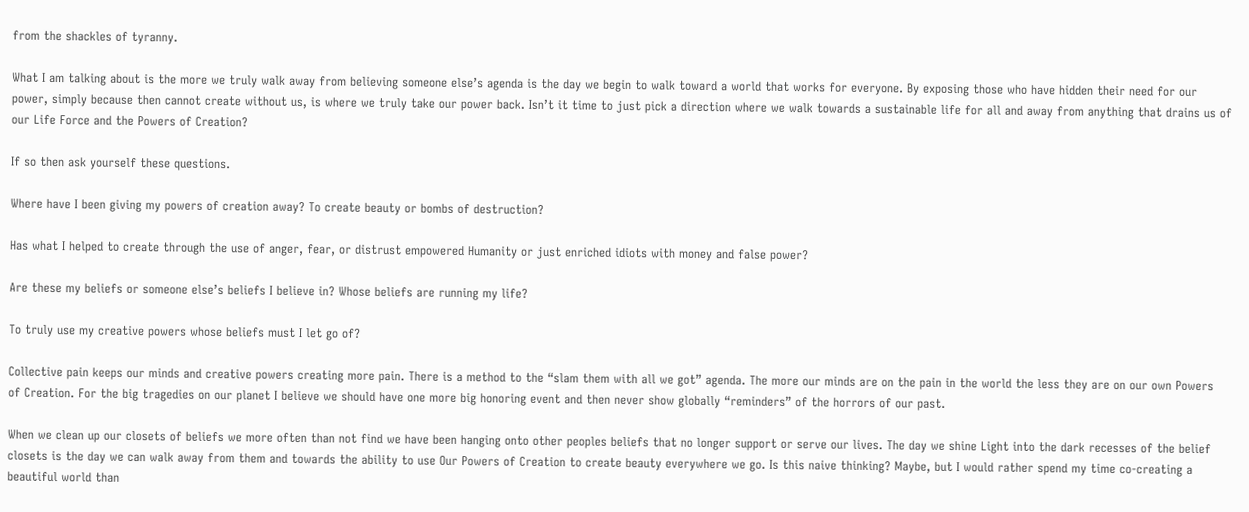from the shackles of tyranny.

What I am talking about is the more we truly walk away from believing someone else’s agenda is the day we begin to walk toward a world that works for everyone. By exposing those who have hidden their need for our power, simply because then cannot create without us, is where we truly take our power back. Isn’t it time to just pick a direction where we walk towards a sustainable life for all and away from anything that drains us of our Life Force and the Powers of Creation?

If so then ask yourself these questions.

Where have I been giving my powers of creation away? To create beauty or bombs of destruction?

Has what I helped to create through the use of anger, fear, or distrust empowered Humanity or just enriched idiots with money and false power?

Are these my beliefs or someone else’s beliefs I believe in? Whose beliefs are running my life?

To truly use my creative powers whose beliefs must I let go of?

Collective pain keeps our minds and creative powers creating more pain. There is a method to the “slam them with all we got” agenda. The more our minds are on the pain in the world the less they are on our own Powers of Creation. For the big tragedies on our planet I believe we should have one more big honoring event and then never show globally “reminders” of the horrors of our past.

When we clean up our closets of beliefs we more often than not find we have been hanging onto other peoples beliefs that no longer support or serve our lives. The day we shine Light into the dark recesses of the belief closets is the day we can walk away from them and towards the ability to use Our Powers of Creation to create beauty everywhere we go. Is this naive thinking? Maybe, but I would rather spend my time co-creating a beautiful world than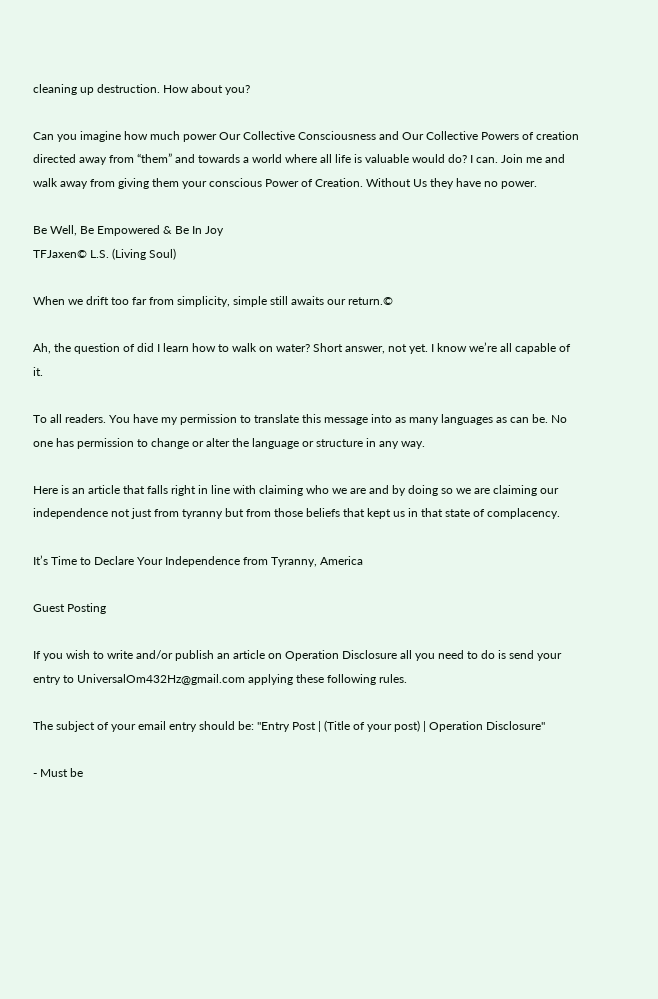cleaning up destruction. How about you?

Can you imagine how much power Our Collective Consciousness and Our Collective Powers of creation directed away from “them” and towards a world where all life is valuable would do? I can. Join me and walk away from giving them your conscious Power of Creation. Without Us they have no power.

Be Well, Be Empowered & Be In Joy
TFJaxen© L.S. (Living Soul)

When we drift too far from simplicity, simple still awaits our return.©

Ah, the question of did I learn how to walk on water? Short answer, not yet. I know we’re all capable of it.

To all readers. You have my permission to translate this message into as many languages as can be. No one has permission to change or alter the language or structure in any way.

Here is an article that falls right in line with claiming who we are and by doing so we are claiming our independence not just from tyranny but from those beliefs that kept us in that state of complacency.

It’s Time to Declare Your Independence from Tyranny, America

Guest Posting

If you wish to write and/or publish an article on Operation Disclosure all you need to do is send your entry to UniversalOm432Hz@gmail.com applying these following rules.

The subject of your email entry should be: "Entry Post | (Title of your post) | Operation Disclosure"

- Must be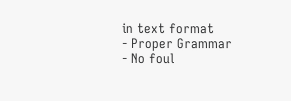in text format
- Proper Grammar
- No foul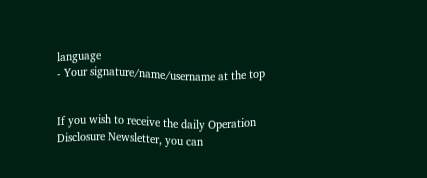language
- Your signature/name/username at the top


If you wish to receive the daily Operation Disclosure Newsletter, you can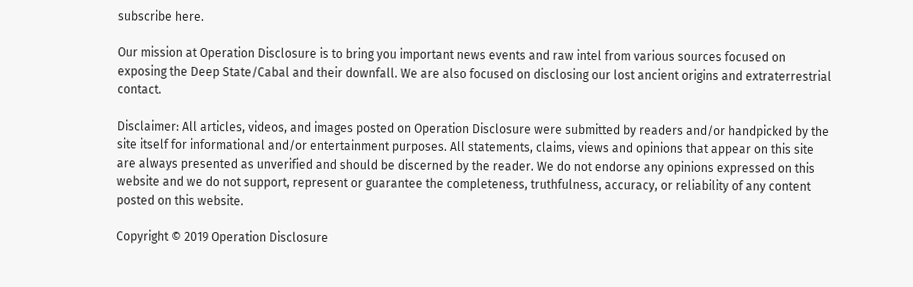subscribe here.

Our mission at Operation Disclosure is to bring you important news events and raw intel from various sources focused on exposing the Deep State/Cabal and their downfall. We are also focused on disclosing our lost ancient origins and extraterrestrial contact.

Disclaimer: All articles, videos, and images posted on Operation Disclosure were submitted by readers and/or handpicked by the site itself for informational and/or entertainment purposes. All statements, claims, views and opinions that appear on this site are always presented as unverified and should be discerned by the reader. We do not endorse any opinions expressed on this website and we do not support, represent or guarantee the completeness, truthfulness, accuracy, or reliability of any content posted on this website.

Copyright © 2019 Operation Disclosure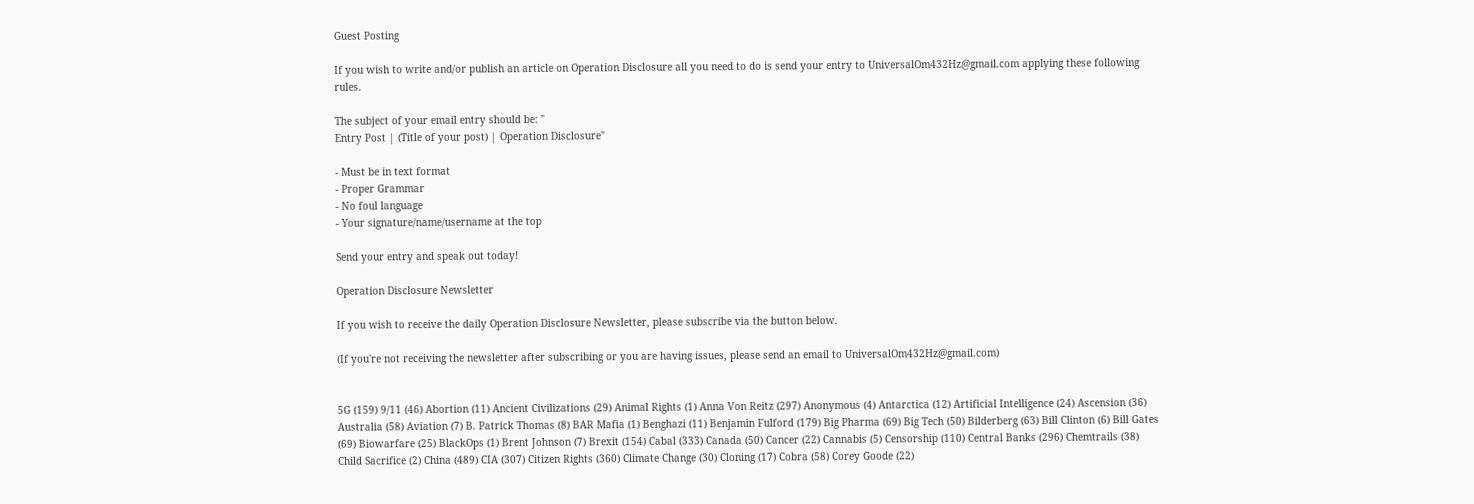Guest Posting

If you wish to write and/or publish an article on Operation Disclosure all you need to do is send your entry to UniversalOm432Hz@gmail.com applying these following rules.

The subject of your email entry should be: "
Entry Post | (Title of your post) | Operation Disclosure"

- Must be in text format
- Proper Grammar
- No foul language
- Your signature/name/username at the top

Send your entry and speak out today!

Operation Disclosure Newsletter

If you wish to receive the daily Operation Disclosure Newsletter, please subscribe via the button below.

(If you're not receiving the newsletter after subscribing or you are having issues, please send an email to UniversalOm432Hz@gmail.com)


5G (159) 9/11 (46) Abortion (11) Ancient Civilizations (29) Animal Rights (1) Anna Von Reitz (297) Anonymous (4) Antarctica (12) Artificial Intelligence (24) Ascension (36) Australia (58) Aviation (7) B. Patrick Thomas (8) BAR Mafia (1) Benghazi (11) Benjamin Fulford (179) Big Pharma (69) Big Tech (50) Bilderberg (63) Bill Clinton (6) Bill Gates (69) Biowarfare (25) BlackOps (1) Brent Johnson (7) Brexit (154) Cabal (333) Canada (50) Cancer (22) Cannabis (5) Censorship (110) Central Banks (296) Chemtrails (38) Child Sacrifice (2) China (489) CIA (307) Citizen Rights (360) Climate Change (30) Cloning (17) Cobra (58) Corey Goode (22)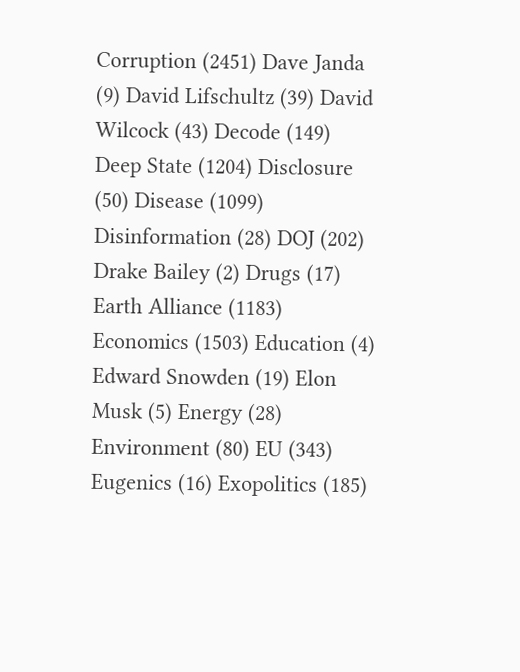Corruption (2451) Dave Janda (9) David Lifschultz (39) David Wilcock (43) Decode (149) Deep State (1204) Disclosure (50) Disease (1099) Disinformation (28) DOJ (202) Drake Bailey (2) Drugs (17) Earth Alliance (1183) Economics (1503) Education (4) Edward Snowden (19) Elon Musk (5) Energy (28) Environment (80) EU (343) Eugenics (16) Exopolitics (185)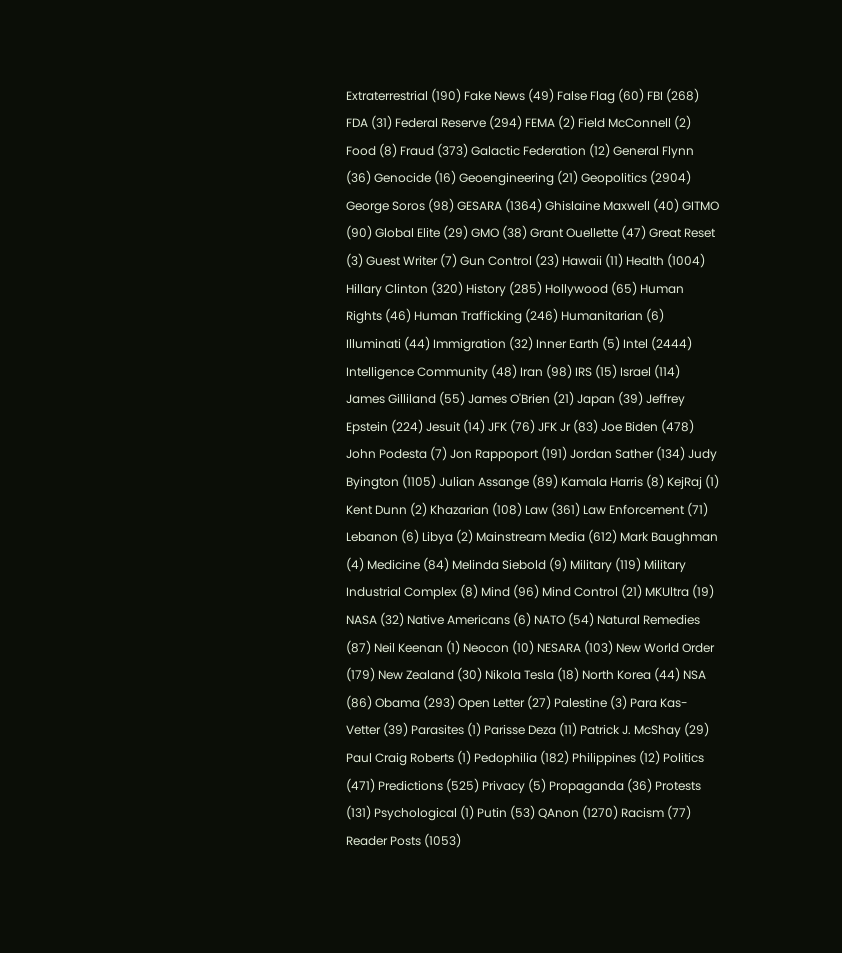Extraterrestrial (190) Fake News (49) False Flag (60) FBI (268) FDA (31) Federal Reserve (294) FEMA (2) Field McConnell (2) Food (8) Fraud (373) Galactic Federation (12) General Flynn (36) Genocide (16) Geoengineering (21) Geopolitics (2904) George Soros (98) GESARA (1364) Ghislaine Maxwell (40) GITMO (90) Global Elite (29) GMO (38) Grant Ouellette (47) Great Reset (3) Guest Writer (7) Gun Control (23) Hawaii (11) Health (1004) Hillary Clinton (320) History (285) Hollywood (65) Human Rights (46) Human Trafficking (246) Humanitarian (6) Illuminati (44) Immigration (32) Inner Earth (5) Intel (2444) Intelligence Community (48) Iran (98) IRS (15) Israel (114) James Gilliland (55) James O'Brien (21) Japan (39) Jeffrey Epstein (224) Jesuit (14) JFK (76) JFK Jr (83) Joe Biden (478) John Podesta (7) Jon Rappoport (191) Jordan Sather (134) Judy Byington (1105) Julian Assange (89) Kamala Harris (8) KejRaj (1) Kent Dunn (2) Khazarian (108) Law (361) Law Enforcement (71) Lebanon (6) Libya (2) Mainstream Media (612) Mark Baughman (4) Medicine (84) Melinda Siebold (9) Military (119) Military Industrial Complex (8) Mind (96) Mind Control (21) MKUltra (19) NASA (32) Native Americans (6) NATO (54) Natural Remedies (87) Neil Keenan (1) Neocon (10) NESARA (103) New World Order (179) New Zealand (30) Nikola Tesla (18) North Korea (44) NSA (86) Obama (293) Open Letter (27) Palestine (3) Para Kas-Vetter (39) Parasites (1) Parisse Deza (11) Patrick J. McShay (29) Paul Craig Roberts (1) Pedophilia (182) Philippines (12) Politics (471) Predictions (525) Privacy (5) Propaganda (36) Protests (131) Psychological (1) Putin (53) QAnon (1270) Racism (77) Reader Posts (1053)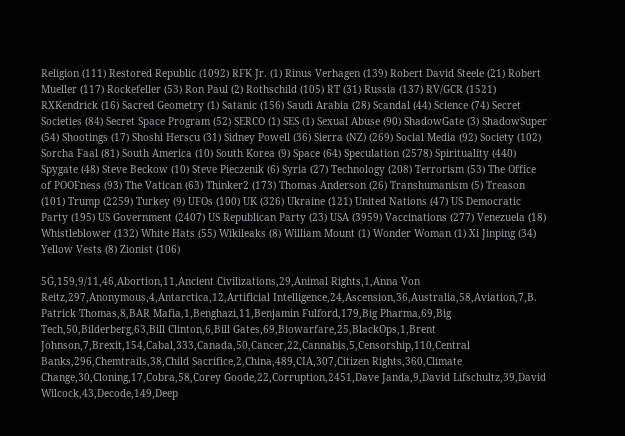Religion (111) Restored Republic (1092) RFK Jr. (1) Rinus Verhagen (139) Robert David Steele (21) Robert Mueller (117) Rockefeller (53) Ron Paul (2) Rothschild (105) RT (31) Russia (137) RV/GCR (1521) RXKendrick (16) Sacred Geometry (1) Satanic (156) Saudi Arabia (28) Scandal (44) Science (74) Secret Societies (84) Secret Space Program (52) SERCO (1) SES (1) Sexual Abuse (90) ShadowGate (3) ShadowSuper (54) Shootings (17) Shoshi Herscu (31) Sidney Powell (36) Sierra (NZ) (269) Social Media (92) Society (102) Sorcha Faal (81) South America (10) South Korea (9) Space (64) Speculation (2578) Spirituality (440) Spygate (48) Steve Beckow (10) Steve Pieczenik (6) Syria (27) Technology (208) Terrorism (53) The Office of POOFness (93) The Vatican (63) Thinker2 (173) Thomas Anderson (26) Transhumanism (5) Treason (101) Trump (2259) Turkey (9) UFOs (100) UK (326) Ukraine (121) United Nations (47) US Democratic Party (195) US Government (2407) US Republican Party (23) USA (3959) Vaccinations (277) Venezuela (18) Whistleblower (132) White Hats (55) Wikileaks (8) William Mount (1) Wonder Woman (1) Xi Jinping (34) Yellow Vests (8) Zionist (106)

5G,159,9/11,46,Abortion,11,Ancient Civilizations,29,Animal Rights,1,Anna Von Reitz,297,Anonymous,4,Antarctica,12,Artificial Intelligence,24,Ascension,36,Australia,58,Aviation,7,B. Patrick Thomas,8,BAR Mafia,1,Benghazi,11,Benjamin Fulford,179,Big Pharma,69,Big Tech,50,Bilderberg,63,Bill Clinton,6,Bill Gates,69,Biowarfare,25,BlackOps,1,Brent Johnson,7,Brexit,154,Cabal,333,Canada,50,Cancer,22,Cannabis,5,Censorship,110,Central Banks,296,Chemtrails,38,Child Sacrifice,2,China,489,CIA,307,Citizen Rights,360,Climate Change,30,Cloning,17,Cobra,58,Corey Goode,22,Corruption,2451,Dave Janda,9,David Lifschultz,39,David Wilcock,43,Decode,149,Deep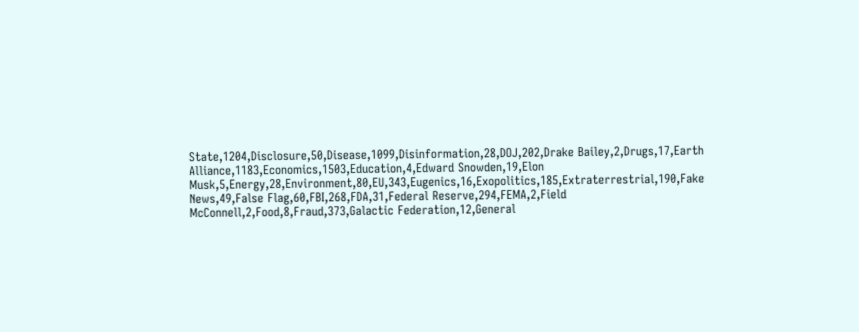State,1204,Disclosure,50,Disease,1099,Disinformation,28,DOJ,202,Drake Bailey,2,Drugs,17,Earth Alliance,1183,Economics,1503,Education,4,Edward Snowden,19,Elon Musk,5,Energy,28,Environment,80,EU,343,Eugenics,16,Exopolitics,185,Extraterrestrial,190,Fake News,49,False Flag,60,FBI,268,FDA,31,Federal Reserve,294,FEMA,2,Field McConnell,2,Food,8,Fraud,373,Galactic Federation,12,General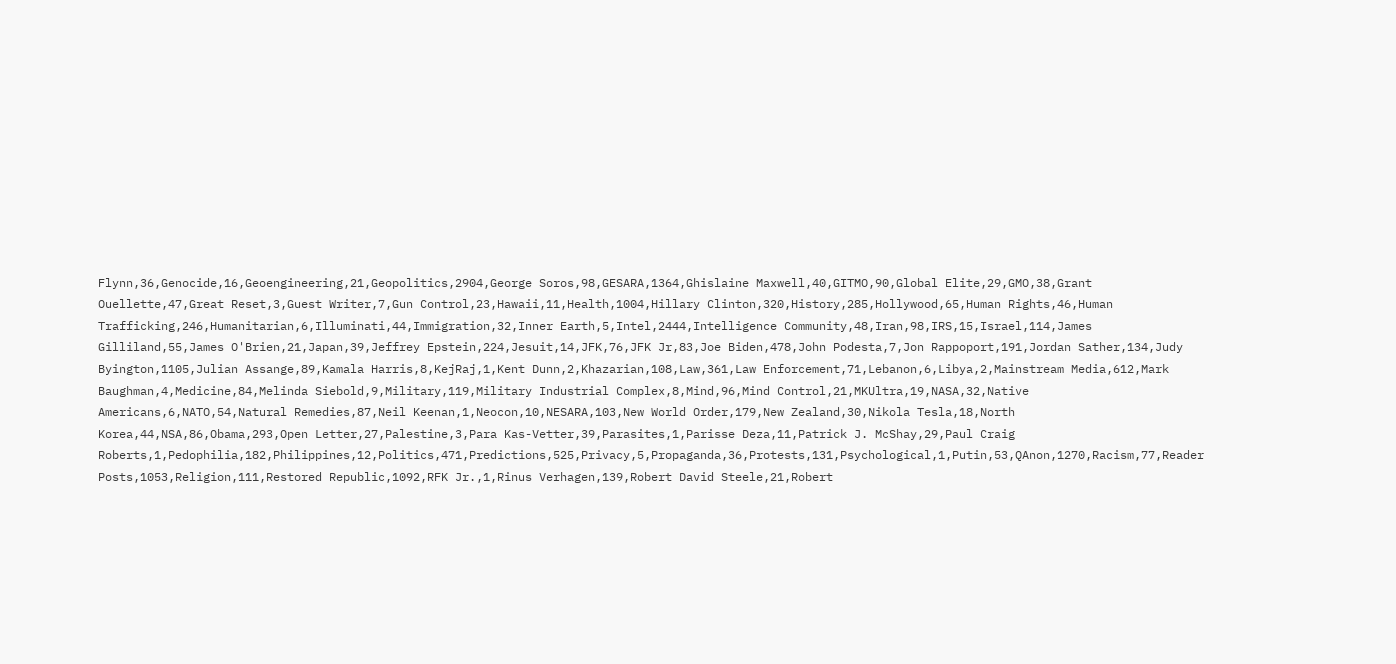Flynn,36,Genocide,16,Geoengineering,21,Geopolitics,2904,George Soros,98,GESARA,1364,Ghislaine Maxwell,40,GITMO,90,Global Elite,29,GMO,38,Grant Ouellette,47,Great Reset,3,Guest Writer,7,Gun Control,23,Hawaii,11,Health,1004,Hillary Clinton,320,History,285,Hollywood,65,Human Rights,46,Human Trafficking,246,Humanitarian,6,Illuminati,44,Immigration,32,Inner Earth,5,Intel,2444,Intelligence Community,48,Iran,98,IRS,15,Israel,114,James Gilliland,55,James O'Brien,21,Japan,39,Jeffrey Epstein,224,Jesuit,14,JFK,76,JFK Jr,83,Joe Biden,478,John Podesta,7,Jon Rappoport,191,Jordan Sather,134,Judy Byington,1105,Julian Assange,89,Kamala Harris,8,KejRaj,1,Kent Dunn,2,Khazarian,108,Law,361,Law Enforcement,71,Lebanon,6,Libya,2,Mainstream Media,612,Mark Baughman,4,Medicine,84,Melinda Siebold,9,Military,119,Military Industrial Complex,8,Mind,96,Mind Control,21,MKUltra,19,NASA,32,Native Americans,6,NATO,54,Natural Remedies,87,Neil Keenan,1,Neocon,10,NESARA,103,New World Order,179,New Zealand,30,Nikola Tesla,18,North Korea,44,NSA,86,Obama,293,Open Letter,27,Palestine,3,Para Kas-Vetter,39,Parasites,1,Parisse Deza,11,Patrick J. McShay,29,Paul Craig Roberts,1,Pedophilia,182,Philippines,12,Politics,471,Predictions,525,Privacy,5,Propaganda,36,Protests,131,Psychological,1,Putin,53,QAnon,1270,Racism,77,Reader Posts,1053,Religion,111,Restored Republic,1092,RFK Jr.,1,Rinus Verhagen,139,Robert David Steele,21,Robert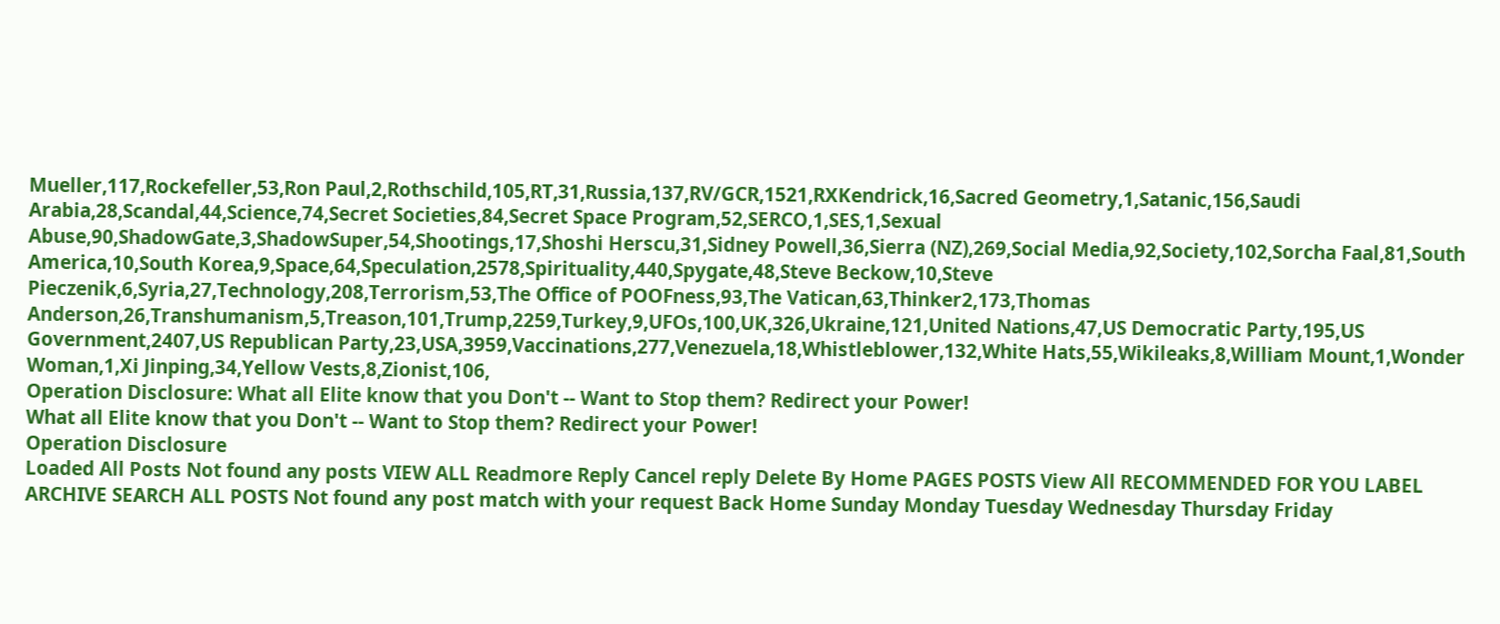Mueller,117,Rockefeller,53,Ron Paul,2,Rothschild,105,RT,31,Russia,137,RV/GCR,1521,RXKendrick,16,Sacred Geometry,1,Satanic,156,Saudi Arabia,28,Scandal,44,Science,74,Secret Societies,84,Secret Space Program,52,SERCO,1,SES,1,Sexual Abuse,90,ShadowGate,3,ShadowSuper,54,Shootings,17,Shoshi Herscu,31,Sidney Powell,36,Sierra (NZ),269,Social Media,92,Society,102,Sorcha Faal,81,South America,10,South Korea,9,Space,64,Speculation,2578,Spirituality,440,Spygate,48,Steve Beckow,10,Steve Pieczenik,6,Syria,27,Technology,208,Terrorism,53,The Office of POOFness,93,The Vatican,63,Thinker2,173,Thomas Anderson,26,Transhumanism,5,Treason,101,Trump,2259,Turkey,9,UFOs,100,UK,326,Ukraine,121,United Nations,47,US Democratic Party,195,US Government,2407,US Republican Party,23,USA,3959,Vaccinations,277,Venezuela,18,Whistleblower,132,White Hats,55,Wikileaks,8,William Mount,1,Wonder Woman,1,Xi Jinping,34,Yellow Vests,8,Zionist,106,
Operation Disclosure: What all Elite know that you Don't -- Want to Stop them? Redirect your Power!
What all Elite know that you Don't -- Want to Stop them? Redirect your Power!
Operation Disclosure
Loaded All Posts Not found any posts VIEW ALL Readmore Reply Cancel reply Delete By Home PAGES POSTS View All RECOMMENDED FOR YOU LABEL ARCHIVE SEARCH ALL POSTS Not found any post match with your request Back Home Sunday Monday Tuesday Wednesday Thursday Friday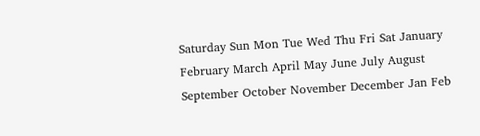Saturday Sun Mon Tue Wed Thu Fri Sat January February March April May June July August September October November December Jan Feb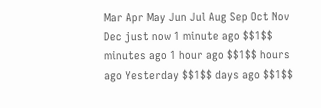Mar Apr May Jun Jul Aug Sep Oct Nov Dec just now 1 minute ago $$1$$ minutes ago 1 hour ago $$1$$ hours ago Yesterday $$1$$ days ago $$1$$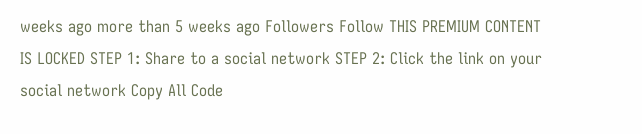weeks ago more than 5 weeks ago Followers Follow THIS PREMIUM CONTENT IS LOCKED STEP 1: Share to a social network STEP 2: Click the link on your social network Copy All Code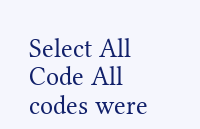Select All Code All codes were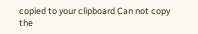copied to your clipboard Can not copy the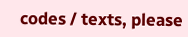codes / texts, please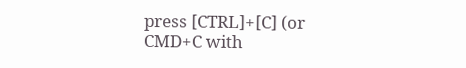press [CTRL]+[C] (or CMD+C with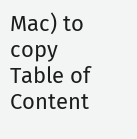Mac) to copy Table of Content